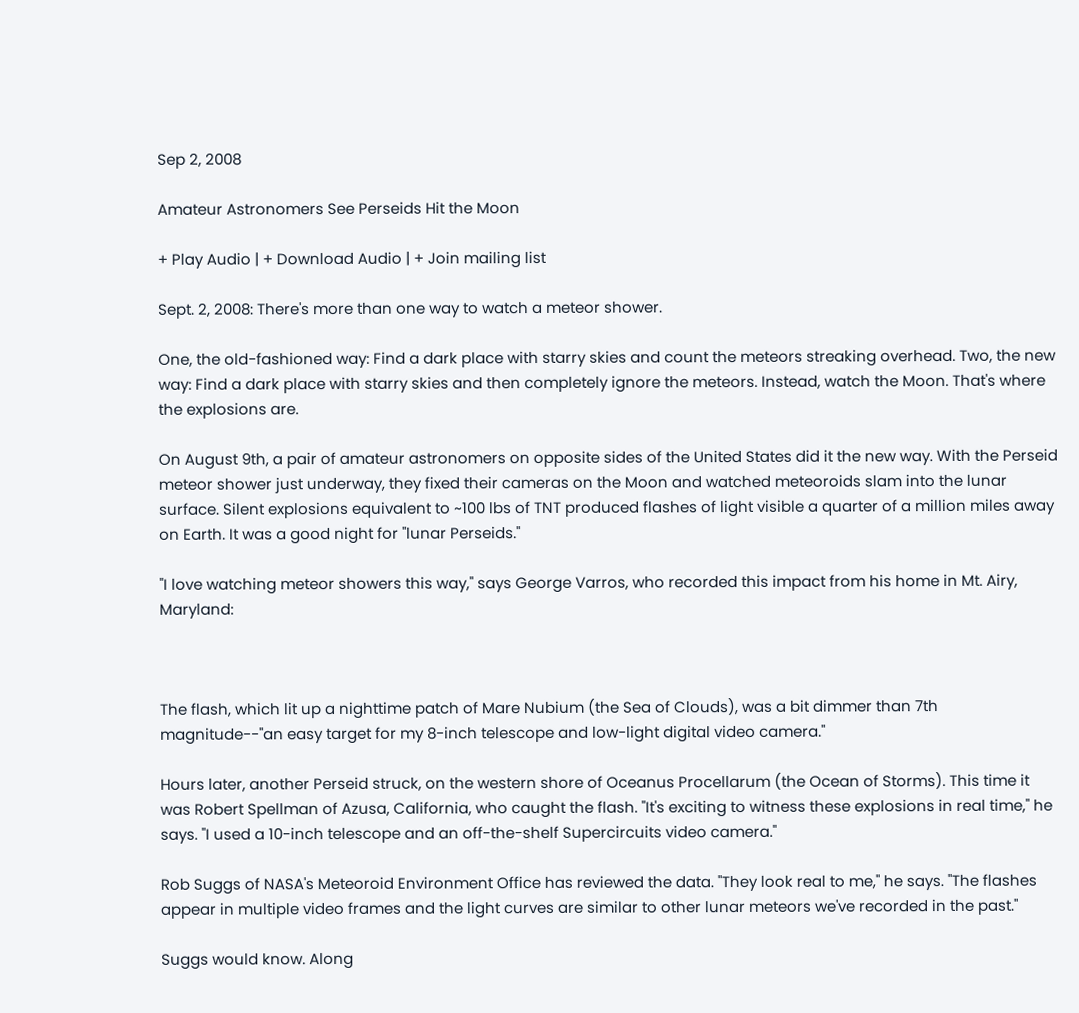Sep 2, 2008

Amateur Astronomers See Perseids Hit the Moon

+ Play Audio | + Download Audio | + Join mailing list

Sept. 2, 2008: There's more than one way to watch a meteor shower.

One, the old-fashioned way: Find a dark place with starry skies and count the meteors streaking overhead. Two, the new way: Find a dark place with starry skies and then completely ignore the meteors. Instead, watch the Moon. That's where the explosions are.

On August 9th, a pair of amateur astronomers on opposite sides of the United States did it the new way. With the Perseid meteor shower just underway, they fixed their cameras on the Moon and watched meteoroids slam into the lunar surface. Silent explosions equivalent to ~100 lbs of TNT produced flashes of light visible a quarter of a million miles away on Earth. It was a good night for "lunar Perseids."

"I love watching meteor showers this way," says George Varros, who recorded this impact from his home in Mt. Airy, Maryland:



The flash, which lit up a nighttime patch of Mare Nubium (the Sea of Clouds), was a bit dimmer than 7th magnitude--"an easy target for my 8-inch telescope and low-light digital video camera."

Hours later, another Perseid struck, on the western shore of Oceanus Procellarum (the Ocean of Storms). This time it was Robert Spellman of Azusa, California, who caught the flash. "It's exciting to witness these explosions in real time," he says. "I used a 10-inch telescope and an off-the-shelf Supercircuits video camera."

Rob Suggs of NASA's Meteoroid Environment Office has reviewed the data. "They look real to me," he says. "The flashes appear in multiple video frames and the light curves are similar to other lunar meteors we've recorded in the past."

Suggs would know. Along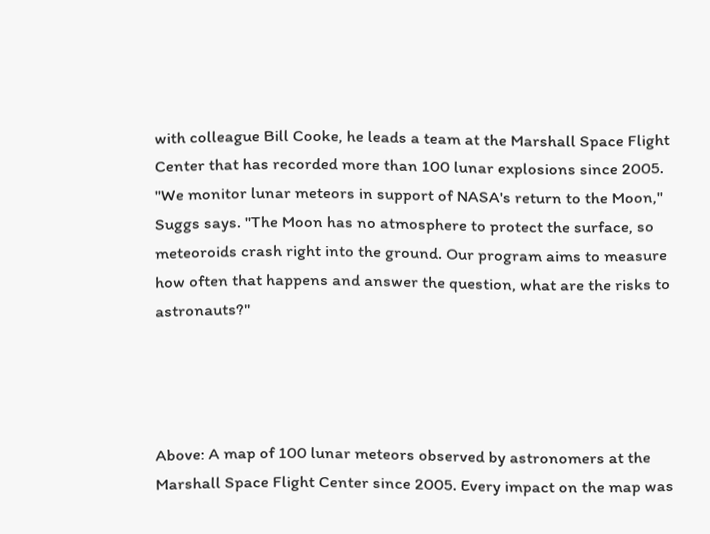with colleague Bill Cooke, he leads a team at the Marshall Space Flight Center that has recorded more than 100 lunar explosions since 2005. "We monitor lunar meteors in support of NASA's return to the Moon," Suggs says. "The Moon has no atmosphere to protect the surface, so meteoroids crash right into the ground. Our program aims to measure how often that happens and answer the question, what are the risks to astronauts?"




Above: A map of 100 lunar meteors observed by astronomers at the Marshall Space Flight Center since 2005. Every impact on the map was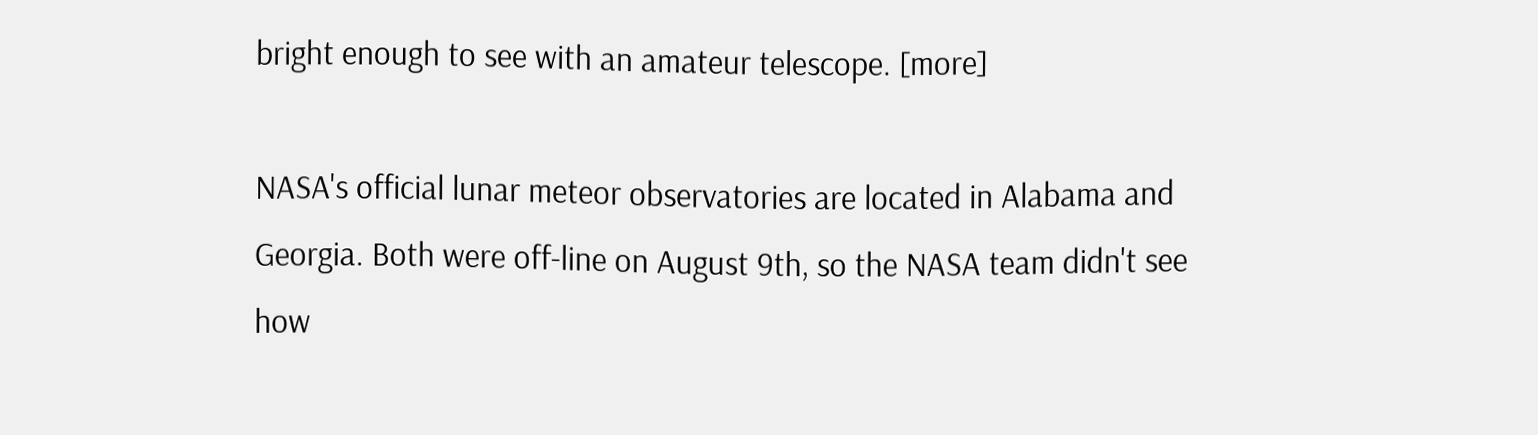bright enough to see with an amateur telescope. [more]

NASA's official lunar meteor observatories are located in Alabama and Georgia. Both were off-line on August 9th, so the NASA team didn't see how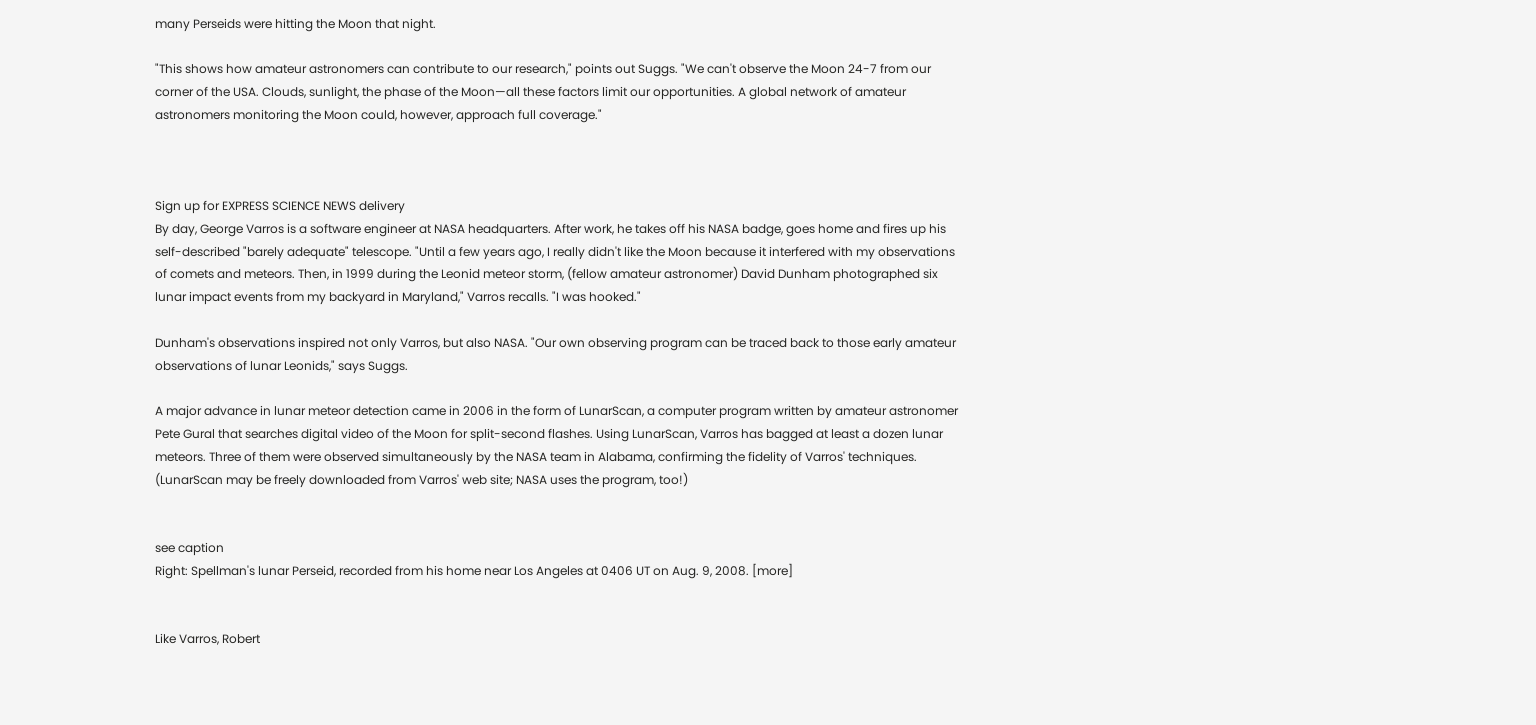many Perseids were hitting the Moon that night.

"This shows how amateur astronomers can contribute to our research," points out Suggs. "We can't observe the Moon 24-7 from our corner of the USA. Clouds, sunlight, the phase of the Moon—all these factors limit our opportunities. A global network of amateur astronomers monitoring the Moon could, however, approach full coverage."



Sign up for EXPRESS SCIENCE NEWS delivery
By day, George Varros is a software engineer at NASA headquarters. After work, he takes off his NASA badge, goes home and fires up his self-described "barely adequate" telescope. "Until a few years ago, I really didn't like the Moon because it interfered with my observations of comets and meteors. Then, in 1999 during the Leonid meteor storm, (fellow amateur astronomer) David Dunham photographed six lunar impact events from my backyard in Maryland," Varros recalls. "I was hooked."

Dunham's observations inspired not only Varros, but also NASA. "Our own observing program can be traced back to those early amateur observations of lunar Leonids," says Suggs.

A major advance in lunar meteor detection came in 2006 in the form of LunarScan, a computer program written by amateur astronomer Pete Gural that searches digital video of the Moon for split-second flashes. Using LunarScan, Varros has bagged at least a dozen lunar meteors. Three of them were observed simultaneously by the NASA team in Alabama, confirming the fidelity of Varros' techniques. (LunarScan may be freely downloaded from Varros' web site; NASA uses the program, too!)


see caption
Right: Spellman's lunar Perseid, recorded from his home near Los Angeles at 0406 UT on Aug. 9, 2008. [more]


Like Varros, Robert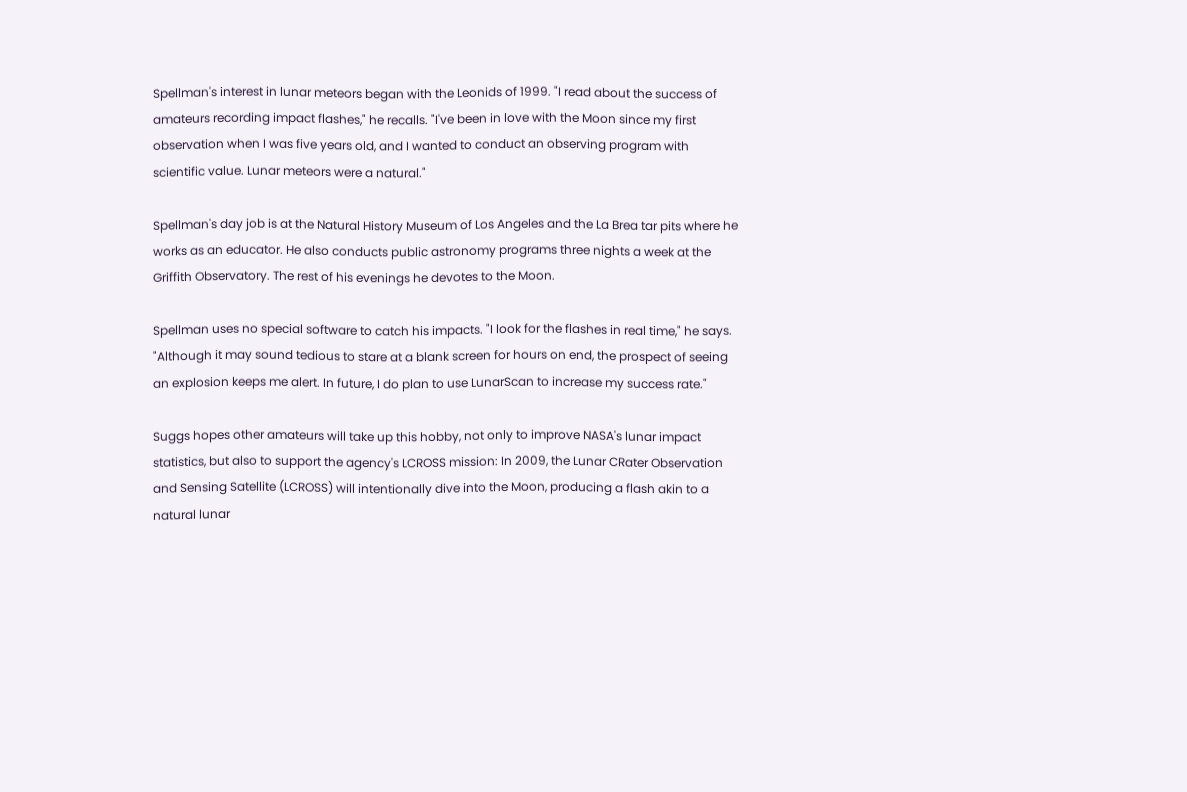Spellman's interest in lunar meteors began with the Leonids of 1999. "I read about the success of amateurs recording impact flashes," he recalls. "I've been in love with the Moon since my first observation when I was five years old, and I wanted to conduct an observing program with scientific value. Lunar meteors were a natural."

Spellman's day job is at the Natural History Museum of Los Angeles and the La Brea tar pits where he works as an educator. He also conducts public astronomy programs three nights a week at the Griffith Observatory. The rest of his evenings he devotes to the Moon.

Spellman uses no special software to catch his impacts. "I look for the flashes in real time," he says. "Although it may sound tedious to stare at a blank screen for hours on end, the prospect of seeing an explosion keeps me alert. In future, I do plan to use LunarScan to increase my success rate."

Suggs hopes other amateurs will take up this hobby, not only to improve NASA's lunar impact statistics, but also to support the agency's LCROSS mission: In 2009, the Lunar CRater Observation and Sensing Satellite (LCROSS) will intentionally dive into the Moon, producing a flash akin to a natural lunar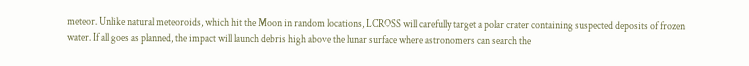meteor. Unlike natural meteoroids, which hit the Moon in random locations, LCROSS will carefully target a polar crater containing suspected deposits of frozen water. If all goes as planned, the impact will launch debris high above the lunar surface where astronomers can search the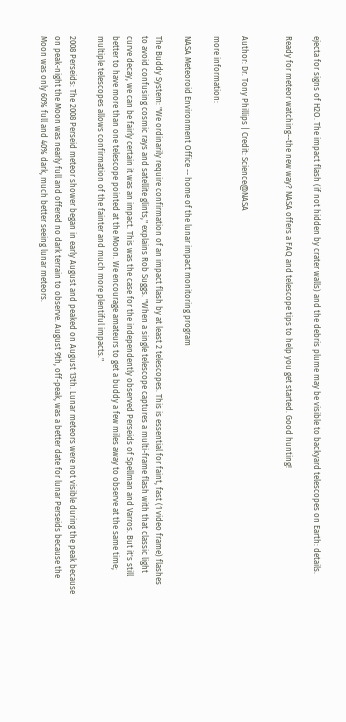ejecta for signs of H2O. The impact flash (if not hidden by crater walls) and the debris plume may be visible to backyard telescopes on Earth: details.

Ready for meteor watching--the new way? NASA offers a FAQ and telescope tips to help you get started. Good hunting!


Author: Dr. Tony Phillips | Credit: Science@NASA

more information:

NASA Meteoroid Environment Office -- home of the lunar impact monitoring program

The Buddy System: "We ordinarily require confirmation of an impact flash by at least 2 telescopes. This is essential for faint, fast (1 video frame) flashes to avoid confusing cosmic rays and satellite glints," explains Rob Suggs. "When a single telescope captures a multi-frame flash with that classic light curve decay, we can be fairly certain it was an impact. This was the case for the independently observed Perseids of Spellman and Varros. But it's still better to have more than one telescope pointed at the Moon. We encourage amateurs to get a buddy a few miles away to observe at the same time; multiple telescopes allows confirmation of the fainter and much more plentiful impacts."

2008 Perseids: The 2008 Perseid meteor shower began in early August and peaked on August 13th. Lunar meteors were not visible during the peak because on peak-night the Moon was nearly full and offered no dark terrain to observe. August 9th, off-peak, was a better date for lunar Perseids because the Moon was only 60% full and 40% dark, much better seeing lunar meteors.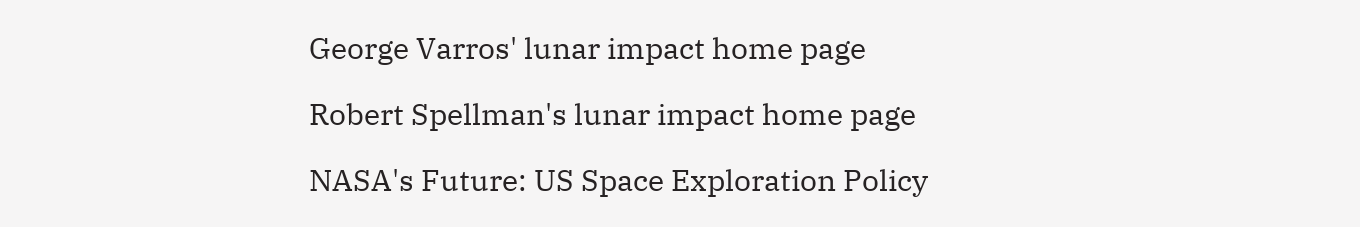George Varros' lunar impact home page

Robert Spellman's lunar impact home page

NASA's Future: US Space Exploration Policy